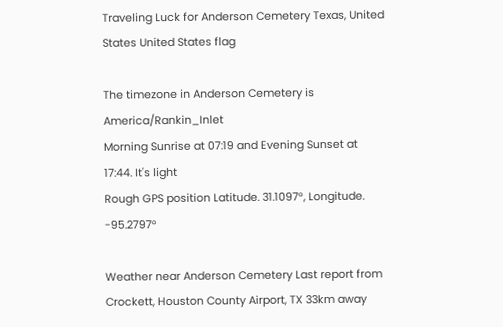Traveling Luck for Anderson Cemetery Texas, United States United States flag

The timezone in Anderson Cemetery is America/Rankin_Inlet
Morning Sunrise at 07:19 and Evening Sunset at 17:44. It's light
Rough GPS position Latitude. 31.1097°, Longitude. -95.2797°

Weather near Anderson Cemetery Last report from Crockett, Houston County Airport, TX 33km away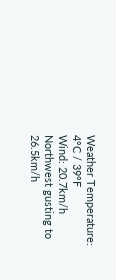Weather Temperature: 4°C / 39°F
Wind: 20.7km/h Northwest gusting to 26.5km/h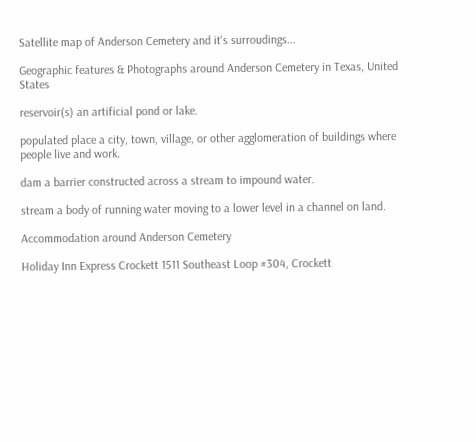Satellite map of Anderson Cemetery and it's surroudings...

Geographic features & Photographs around Anderson Cemetery in Texas, United States

reservoir(s) an artificial pond or lake.

populated place a city, town, village, or other agglomeration of buildings where people live and work.

dam a barrier constructed across a stream to impound water.

stream a body of running water moving to a lower level in a channel on land.

Accommodation around Anderson Cemetery

Holiday Inn Express Crockett 1511 Southeast Loop #304, Crockett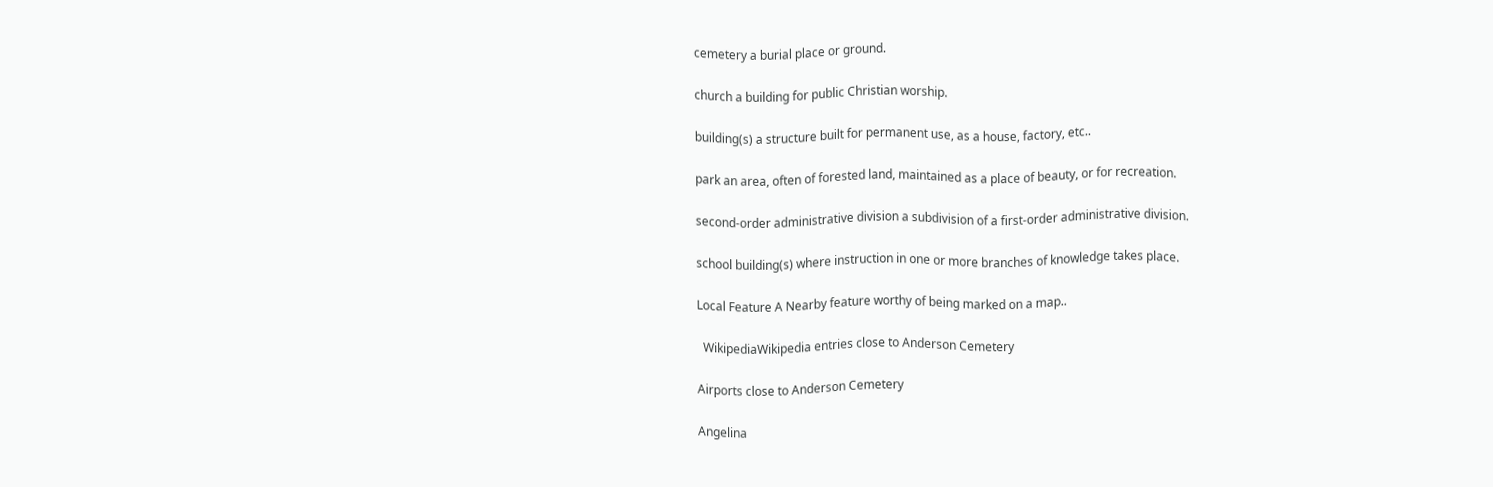cemetery a burial place or ground.

church a building for public Christian worship.

building(s) a structure built for permanent use, as a house, factory, etc..

park an area, often of forested land, maintained as a place of beauty, or for recreation.

second-order administrative division a subdivision of a first-order administrative division.

school building(s) where instruction in one or more branches of knowledge takes place.

Local Feature A Nearby feature worthy of being marked on a map..

  WikipediaWikipedia entries close to Anderson Cemetery

Airports close to Anderson Cemetery

Angelina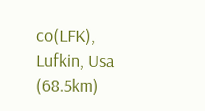co(LFK), Lufkin, Usa (68.5km)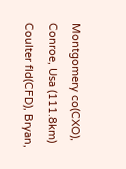Montgomery co(CXO), Conroe, Usa (111.8km)
Coulter fld(CFD), Bryan,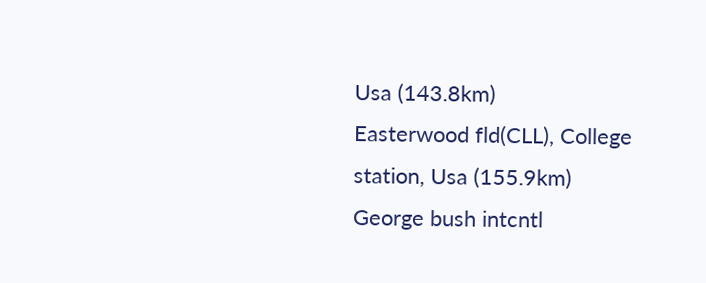Usa (143.8km)
Easterwood fld(CLL), College station, Usa (155.9km)
George bush intcntl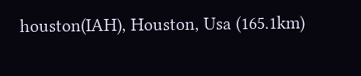houston(IAH), Houston, Usa (165.1km)